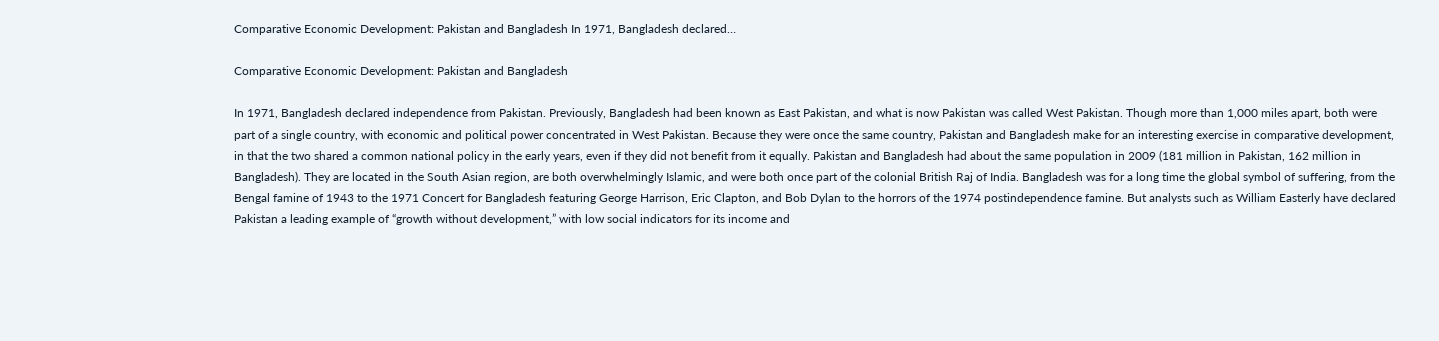Comparative Economic Development: Pakistan and Bangladesh In 1971, Bangladesh declared…

Comparative Economic Development: Pakistan and Bangladesh

In 1971, Bangladesh declared independence from Pakistan. Previously, Bangladesh had been known as East Pakistan, and what is now Pakistan was called West Pakistan. Though more than 1,000 miles apart, both were part of a single country, with economic and political power concentrated in West Pakistan. Because they were once the same country, Pakistan and Bangladesh make for an interesting exercise in comparative development, in that the two shared a common national policy in the early years, even if they did not benefit from it equally. Pakistan and Bangladesh had about the same population in 2009 (181 million in Pakistan, 162 million in Bangladesh). They are located in the South Asian region, are both overwhelmingly Islamic, and were both once part of the colonial British Raj of India. Bangladesh was for a long time the global symbol of suffering, from the Bengal famine of 1943 to the 1971 Concert for Bangladesh featuring George Harrison, Eric Clapton, and Bob Dylan to the horrors of the 1974 postindependence famine. But analysts such as William Easterly have declared Pakistan a leading example of “growth without development,” with low social indicators for its income and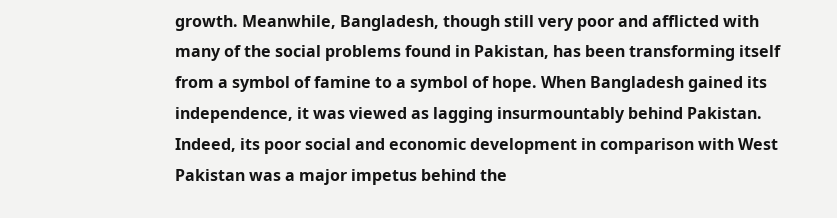growth. Meanwhile, Bangladesh, though still very poor and afflicted with many of the social problems found in Pakistan, has been transforming itself from a symbol of famine to a symbol of hope. When Bangladesh gained its independence, it was viewed as lagging insurmountably behind Pakistan. Indeed, its poor social and economic development in comparison with West Pakistan was a major impetus behind the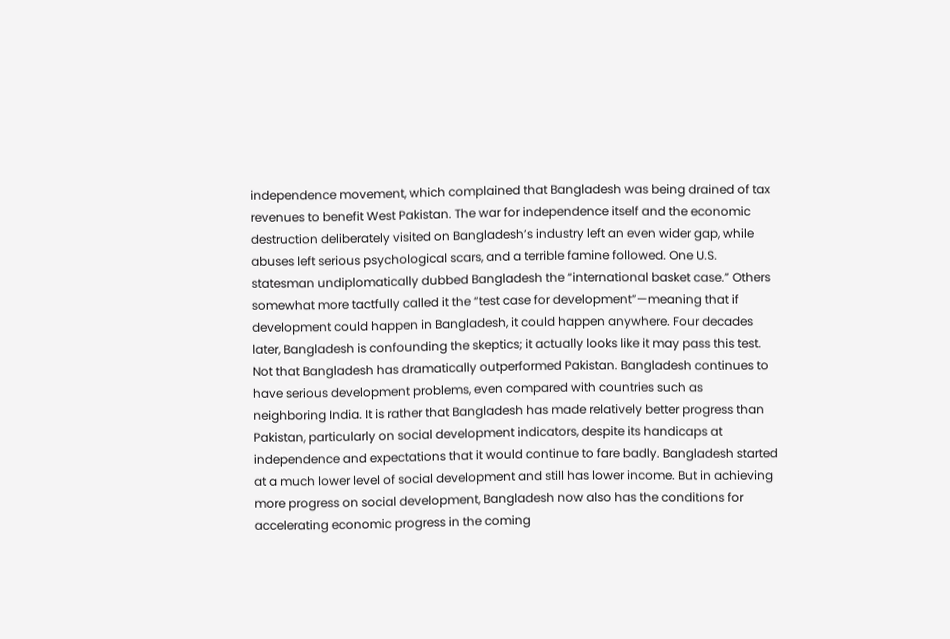independence movement, which complained that Bangladesh was being drained of tax revenues to benefit West Pakistan. The war for independence itself and the economic destruction deliberately visited on Bangladesh’s industry left an even wider gap, while abuses left serious psychological scars, and a terrible famine followed. One U.S. statesman undiplomatically dubbed Bangladesh the “international basket case.” Others somewhat more tactfully called it the “test case for development”—meaning that if development could happen in Bangladesh, it could happen anywhere. Four decades later, Bangladesh is confounding the skeptics; it actually looks like it may pass this test. Not that Bangladesh has dramatically outperformed Pakistan. Bangladesh continues to have serious development problems, even compared with countries such as neighboring India. It is rather that Bangladesh has made relatively better progress than Pakistan, particularly on social development indicators, despite its handicaps at independence and expectations that it would continue to fare badly. Bangladesh started at a much lower level of social development and still has lower income. But in achieving more progress on social development, Bangladesh now also has the conditions for accelerating economic progress in the coming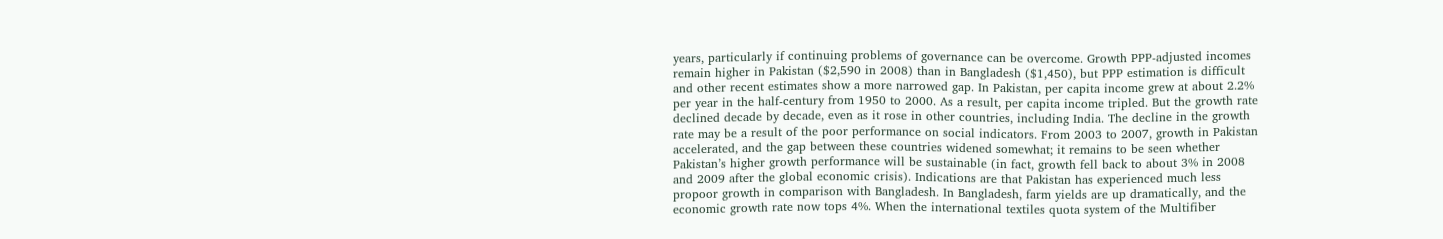years, particularly if continuing problems of governance can be overcome. Growth PPP-adjusted incomes remain higher in Pakistan ($2,590 in 2008) than in Bangladesh ($1,450), but PPP estimation is difficult and other recent estimates show a more narrowed gap. In Pakistan, per capita income grew at about 2.2% per year in the half-century from 1950 to 2000. As a result, per capita income tripled. But the growth rate declined decade by decade, even as it rose in other countries, including India. The decline in the growth rate may be a result of the poor performance on social indicators. From 2003 to 2007, growth in Pakistan accelerated, and the gap between these countries widened somewhat; it remains to be seen whether Pakistan’s higher growth performance will be sustainable (in fact, growth fell back to about 3% in 2008 and 2009 after the global economic crisis). Indications are that Pakistan has experienced much less propoor growth in comparison with Bangladesh. In Bangladesh, farm yields are up dramatically, and the economic growth rate now tops 4%. When the international textiles quota system of the Multifiber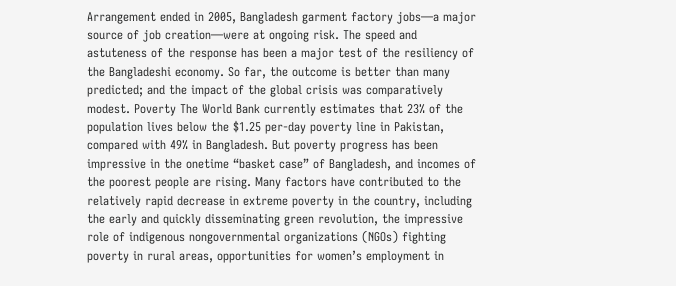Arrangement ended in 2005, Bangladesh garment factory jobs—a major source of job creation—were at ongoing risk. The speed and astuteness of the response has been a major test of the resiliency of the Bangladeshi economy. So far, the outcome is better than many predicted; and the impact of the global crisis was comparatively modest. Poverty The World Bank currently estimates that 23% of the population lives below the $1.25 per-day poverty line in Pakistan, compared with 49% in Bangladesh. But poverty progress has been impressive in the onetime “basket case” of Bangladesh, and incomes of the poorest people are rising. Many factors have contributed to the relatively rapid decrease in extreme poverty in the country, including the early and quickly disseminating green revolution, the impressive role of indigenous nongovernmental organizations (NGOs) fighting poverty in rural areas, opportunities for women’s employment in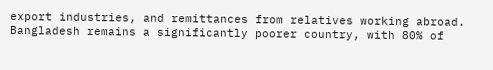export industries, and remittances from relatives working abroad. Bangladesh remains a significantly poorer country, with 80% of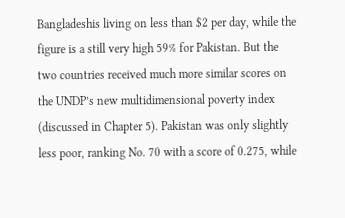Bangladeshis living on less than $2 per day, while the figure is a still very high 59% for Pakistan. But the two countries received much more similar scores on the UNDP’s new multidimensional poverty index (discussed in Chapter 5). Pakistan was only slightly less poor, ranking No. 70 with a score of 0.275, while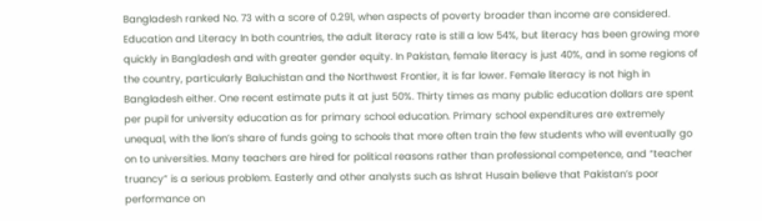Bangladesh ranked No. 73 with a score of 0.291, when aspects of poverty broader than income are considered. Education and Literacy In both countries, the adult literacy rate is still a low 54%, but literacy has been growing more quickly in Bangladesh and with greater gender equity. In Pakistan, female literacy is just 40%, and in some regions of the country, particularly Baluchistan and the Northwest Frontier, it is far lower. Female literacy is not high in Bangladesh either. One recent estimate puts it at just 50%. Thirty times as many public education dollars are spent per pupil for university education as for primary school education. Primary school expenditures are extremely unequal, with the lion’s share of funds going to schools that more often train the few students who will eventually go on to universities. Many teachers are hired for political reasons rather than professional competence, and “teacher truancy” is a serious problem. Easterly and other analysts such as Ishrat Husain believe that Pakistan’s poor performance on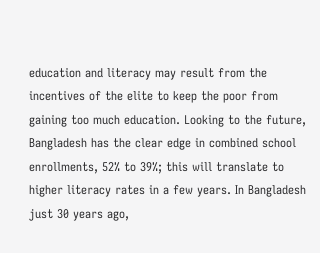education and literacy may result from the incentives of the elite to keep the poor from gaining too much education. Looking to the future, Bangladesh has the clear edge in combined school enrollments, 52% to 39%; this will translate to higher literacy rates in a few years. In Bangladesh just 30 years ago,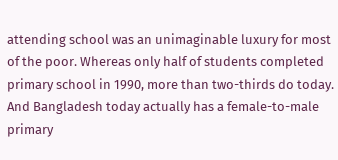attending school was an unimaginable luxury for most of the poor. Whereas only half of students completed primary school in 1990, more than two-thirds do today. And Bangladesh today actually has a female-to-male primary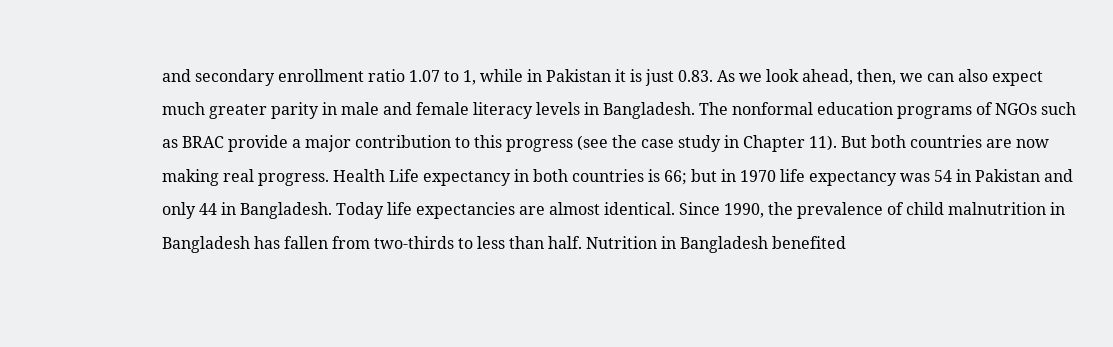and secondary enrollment ratio 1.07 to 1, while in Pakistan it is just 0.83. As we look ahead, then, we can also expect much greater parity in male and female literacy levels in Bangladesh. The nonformal education programs of NGOs such as BRAC provide a major contribution to this progress (see the case study in Chapter 11). But both countries are now making real progress. Health Life expectancy in both countries is 66; but in 1970 life expectancy was 54 in Pakistan and only 44 in Bangladesh. Today life expectancies are almost identical. Since 1990, the prevalence of child malnutrition in Bangladesh has fallen from two-thirds to less than half. Nutrition in Bangladesh benefited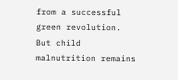from a successful green revolution. But child malnutrition remains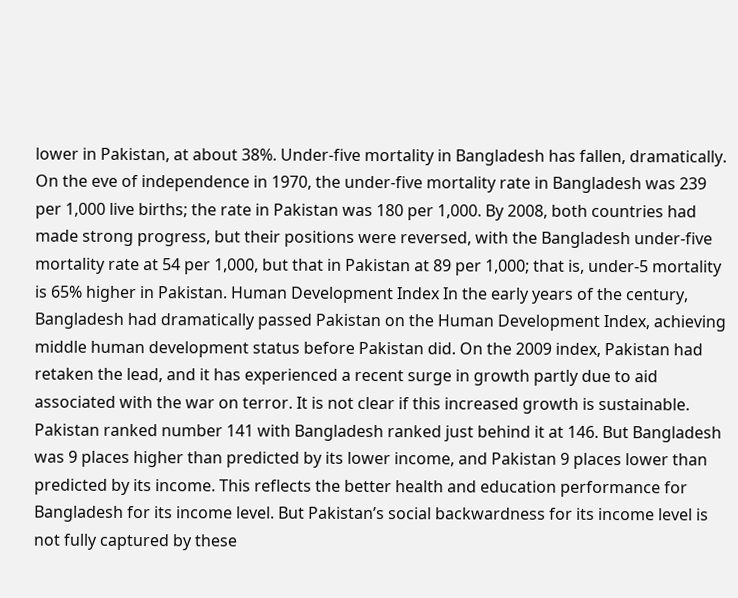lower in Pakistan, at about 38%. Under-five mortality in Bangladesh has fallen, dramatically. On the eve of independence in 1970, the under-five mortality rate in Bangladesh was 239 per 1,000 live births; the rate in Pakistan was 180 per 1,000. By 2008, both countries had made strong progress, but their positions were reversed, with the Bangladesh under-five mortality rate at 54 per 1,000, but that in Pakistan at 89 per 1,000; that is, under-5 mortality is 65% higher in Pakistan. Human Development Index In the early years of the century, Bangladesh had dramatically passed Pakistan on the Human Development Index, achieving middle human development status before Pakistan did. On the 2009 index, Pakistan had retaken the lead, and it has experienced a recent surge in growth partly due to aid associated with the war on terror. It is not clear if this increased growth is sustainable. Pakistan ranked number 141 with Bangladesh ranked just behind it at 146. But Bangladesh was 9 places higher than predicted by its lower income, and Pakistan 9 places lower than predicted by its income. This reflects the better health and education performance for Bangladesh for its income level. But Pakistan’s social backwardness for its income level is not fully captured by these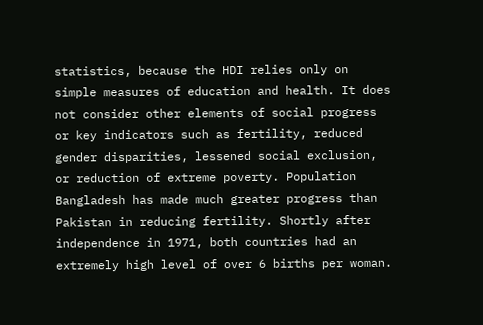statistics, because the HDI relies only on simple measures of education and health. It does not consider other elements of social progress or key indicators such as fertility, reduced gender disparities, lessened social exclusion, or reduction of extreme poverty. Population Bangladesh has made much greater progress than Pakistan in reducing fertility. Shortly after independence in 1971, both countries had an extremely high level of over 6 births per woman.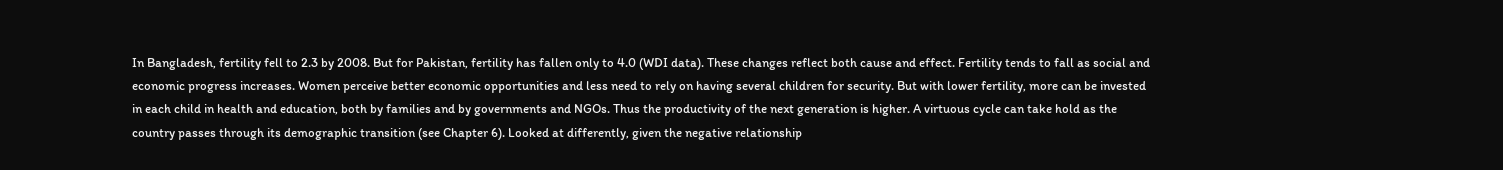In Bangladesh, fertility fell to 2.3 by 2008. But for Pakistan, fertility has fallen only to 4.0 (WDI data). These changes reflect both cause and effect. Fertility tends to fall as social and economic progress increases. Women perceive better economic opportunities and less need to rely on having several children for security. But with lower fertility, more can be invested in each child in health and education, both by families and by governments and NGOs. Thus the productivity of the next generation is higher. A virtuous cycle can take hold as the country passes through its demographic transition (see Chapter 6). Looked at differently, given the negative relationship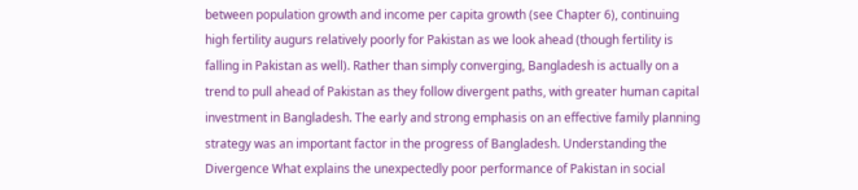between population growth and income per capita growth (see Chapter 6), continuing high fertility augurs relatively poorly for Pakistan as we look ahead (though fertility is falling in Pakistan as well). Rather than simply converging, Bangladesh is actually on a trend to pull ahead of Pakistan as they follow divergent paths, with greater human capital investment in Bangladesh. The early and strong emphasis on an effective family planning strategy was an important factor in the progress of Bangladesh. Understanding the Divergence What explains the unexpectedly poor performance of Pakistan in social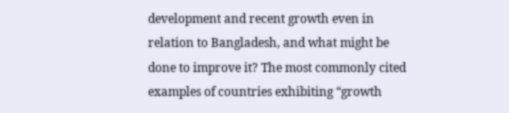development and recent growth even in relation to Bangladesh, and what might be done to improve it? The most commonly cited examples of countries exhibiting “growth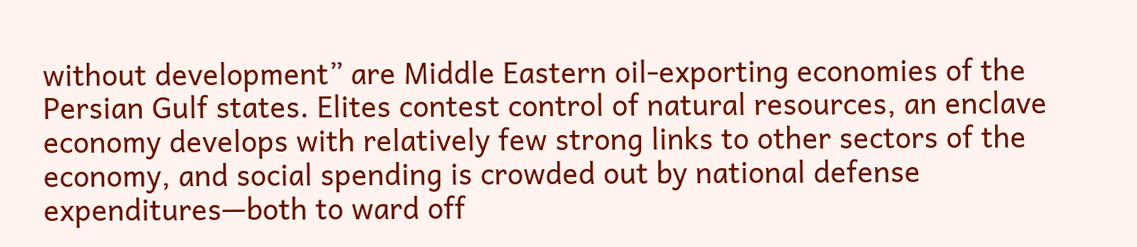without development” are Middle Eastern oil-exporting economies of the Persian Gulf states. Elites contest control of natural resources, an enclave economy develops with relatively few strong links to other sectors of the economy, and social spending is crowded out by national defense expenditures—both to ward off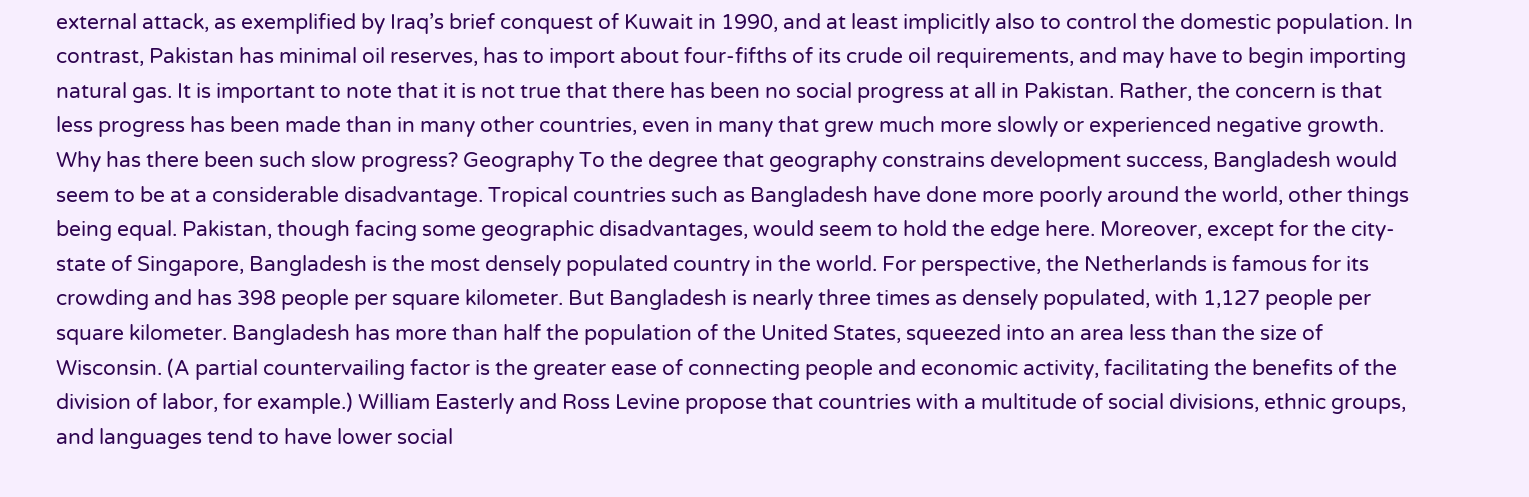external attack, as exemplified by Iraq’s brief conquest of Kuwait in 1990, and at least implicitly also to control the domestic population. In contrast, Pakistan has minimal oil reserves, has to import about four-fifths of its crude oil requirements, and may have to begin importing natural gas. It is important to note that it is not true that there has been no social progress at all in Pakistan. Rather, the concern is that less progress has been made than in many other countries, even in many that grew much more slowly or experienced negative growth. Why has there been such slow progress? Geography To the degree that geography constrains development success, Bangladesh would seem to be at a considerable disadvantage. Tropical countries such as Bangladesh have done more poorly around the world, other things being equal. Pakistan, though facing some geographic disadvantages, would seem to hold the edge here. Moreover, except for the city-state of Singapore, Bangladesh is the most densely populated country in the world. For perspective, the Netherlands is famous for its crowding and has 398 people per square kilometer. But Bangladesh is nearly three times as densely populated, with 1,127 people per square kilometer. Bangladesh has more than half the population of the United States, squeezed into an area less than the size of Wisconsin. (A partial countervailing factor is the greater ease of connecting people and economic activity, facilitating the benefits of the division of labor, for example.) William Easterly and Ross Levine propose that countries with a multitude of social divisions, ethnic groups, and languages tend to have lower social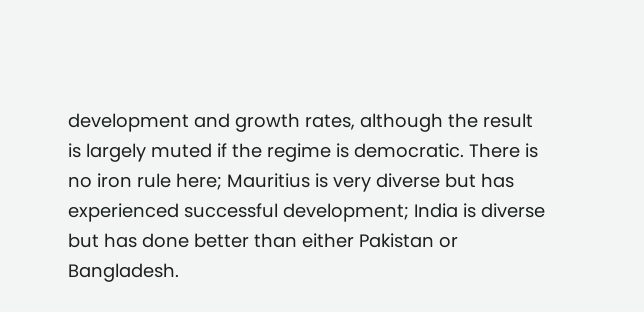development and growth rates, although the result is largely muted if the regime is democratic. There is no iron rule here; Mauritius is very diverse but has experienced successful development; India is diverse but has done better than either Pakistan or Bangladesh.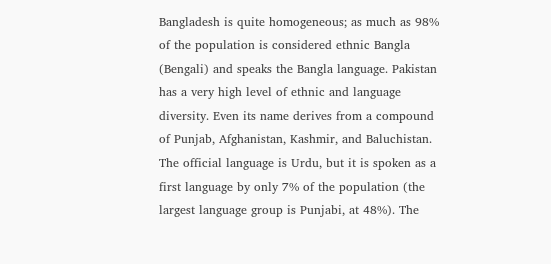Bangladesh is quite homogeneous; as much as 98% of the population is considered ethnic Bangla (Bengali) and speaks the Bangla language. Pakistan has a very high level of ethnic and language diversity. Even its name derives from a compound of Punjab, Afghanistan, Kashmir, and Baluchistan. The official language is Urdu, but it is spoken as a first language by only 7% of the population (the largest language group is Punjabi, at 48%). The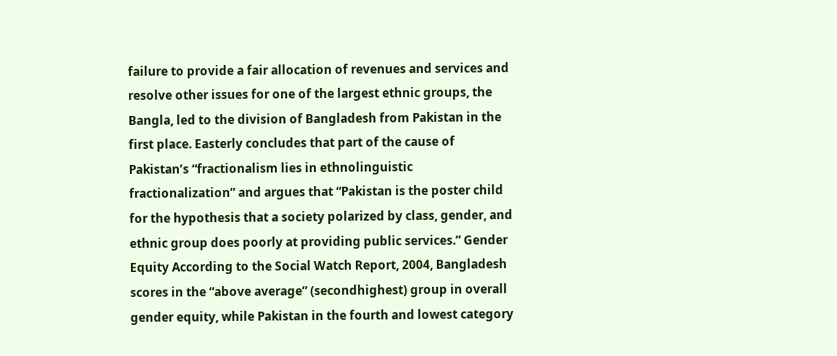failure to provide a fair allocation of revenues and services and resolve other issues for one of the largest ethnic groups, the Bangla, led to the division of Bangladesh from Pakistan in the first place. Easterly concludes that part of the cause of Pakistan’s “fractionalism lies in ethnolinguistic fractionalization” and argues that “Pakistan is the poster child for the hypothesis that a society polarized by class, gender, and ethnic group does poorly at providing public services.” Gender Equity According to the Social Watch Report, 2004, Bangladesh scores in the “above average” (secondhighest) group in overall gender equity, while Pakistan in the fourth and lowest category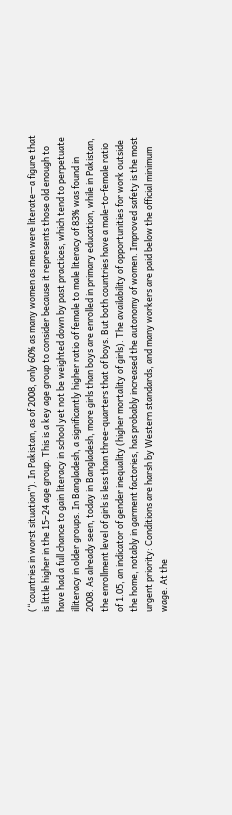(“countries in worst situation”). In Pakistan, as of 2008, only 60% as many women as men were literate—a figure that is little higher in the 15–24 age group. This is a key age group to consider because it represents those old enough to have had a full chance to gain literacy in school yet not be weighted down by past practices, which tend to perpetuate illiteracy in older groups. In Bangladesh, a significantly higher ratio of female to male literacy of 83% was found in 2008. As already seen, today in Bangladesh, more girls than boys are enrolled in primary education, while in Pakistan, the enrollment level of girls is less than three-quarters that of boys. But both countries have a male-to-female ratio of 1.05, an indicator of gender inequality (higher mortality of girls). The availability of opportunities for work outside the home, notably in garment factories, has probably increased the autonomy of women. Improved safety is the most urgent priority: Conditions are harsh by Western standards, and many workers are paid below the official minimum wage. At the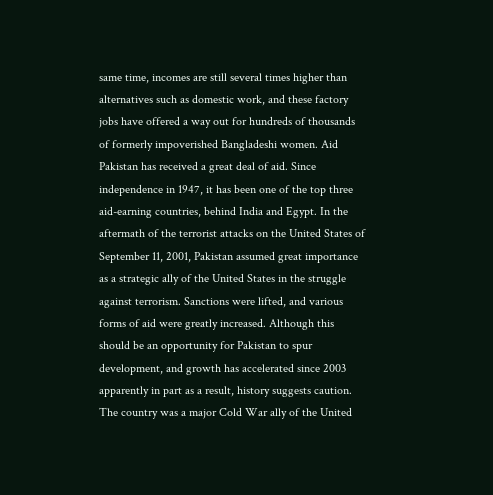same time, incomes are still several times higher than alternatives such as domestic work, and these factory jobs have offered a way out for hundreds of thousands of formerly impoverished Bangladeshi women. Aid Pakistan has received a great deal of aid. Since independence in 1947, it has been one of the top three aid-earning countries, behind India and Egypt. In the aftermath of the terrorist attacks on the United States of September 11, 2001, Pakistan assumed great importance as a strategic ally of the United States in the struggle against terrorism. Sanctions were lifted, and various forms of aid were greatly increased. Although this should be an opportunity for Pakistan to spur development, and growth has accelerated since 2003 apparently in part as a result, history suggests caution. The country was a major Cold War ally of the United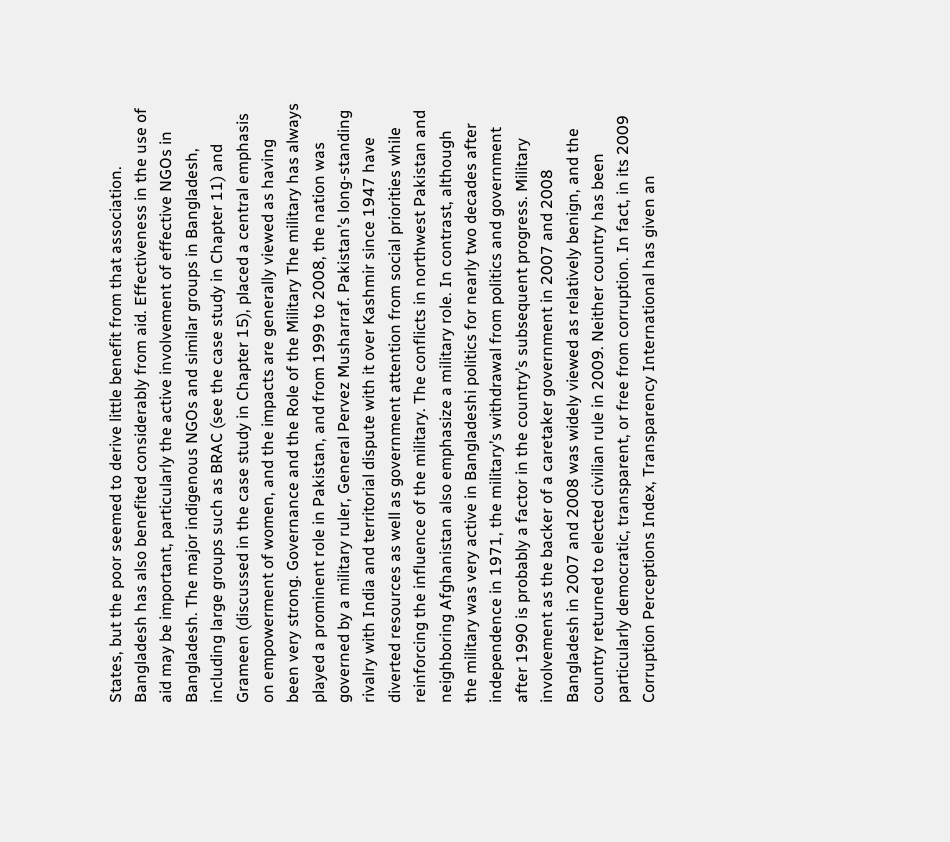States, but the poor seemed to derive little benefit from that association. Bangladesh has also benefited considerably from aid. Effectiveness in the use of aid may be important, particularly the active involvement of effective NGOs in Bangladesh. The major indigenous NGOs and similar groups in Bangladesh, including large groups such as BRAC (see the case study in Chapter 11) and Grameen (discussed in the case study in Chapter 15), placed a central emphasis on empowerment of women, and the impacts are generally viewed as having been very strong. Governance and the Role of the Military The military has always played a prominent role in Pakistan, and from 1999 to 2008, the nation was governed by a military ruler, General Pervez Musharraf. Pakistan’s long-standing rivalry with India and territorial dispute with it over Kashmir since 1947 have diverted resources as well as government attention from social priorities while reinforcing the influence of the military. The conflicts in northwest Pakistan and neighboring Afghanistan also emphasize a military role. In contrast, although the military was very active in Bangladeshi politics for nearly two decades after independence in 1971, the military’s withdrawal from politics and government after 1990 is probably a factor in the country’s subsequent progress. Military involvement as the backer of a caretaker government in 2007 and 2008 Bangladesh in 2007 and 2008 was widely viewed as relatively benign, and the country returned to elected civilian rule in 2009. Neither country has been particularly democratic, transparent, or free from corruption. In fact, in its 2009 Corruption Perceptions Index, Transparency International has given an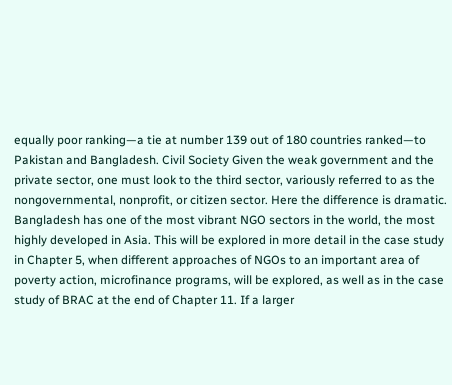equally poor ranking—a tie at number 139 out of 180 countries ranked—to Pakistan and Bangladesh. Civil Society Given the weak government and the private sector, one must look to the third sector, variously referred to as the nongovernmental, nonprofit, or citizen sector. Here the difference is dramatic. Bangladesh has one of the most vibrant NGO sectors in the world, the most highly developed in Asia. This will be explored in more detail in the case study in Chapter 5, when different approaches of NGOs to an important area of poverty action, microfinance programs, will be explored, as well as in the case study of BRAC at the end of Chapter 11. If a larger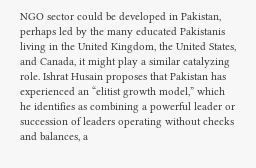NGO sector could be developed in Pakistan, perhaps led by the many educated Pakistanis living in the United Kingdom, the United States, and Canada, it might play a similar catalyzing role. Ishrat Husain proposes that Pakistan has experienced an “elitist growth model,” which he identifies as combining a powerful leader or succession of leaders operating without checks and balances, a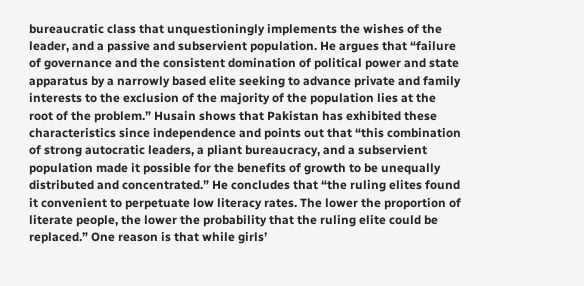bureaucratic class that unquestioningly implements the wishes of the leader, and a passive and subservient population. He argues that “failure of governance and the consistent domination of political power and state apparatus by a narrowly based elite seeking to advance private and family interests to the exclusion of the majority of the population lies at the root of the problem.” Husain shows that Pakistan has exhibited these characteristics since independence and points out that “this combination of strong autocratic leaders, a pliant bureaucracy, and a subservient population made it possible for the benefits of growth to be unequally distributed and concentrated.” He concludes that “the ruling elites found it convenient to perpetuate low literacy rates. The lower the proportion of literate people, the lower the probability that the ruling elite could be replaced.” One reason is that while girls’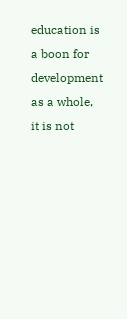education is a boon for development as a whole, it is not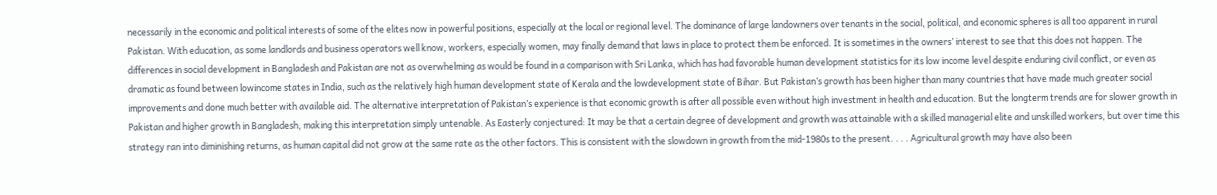necessarily in the economic and political interests of some of the elites now in powerful positions, especially at the local or regional level. The dominance of large landowners over tenants in the social, political, and economic spheres is all too apparent in rural Pakistan. With education, as some landlords and business operators well know, workers, especially women, may finally demand that laws in place to protect them be enforced. It is sometimes in the owners’ interest to see that this does not happen. The differences in social development in Bangladesh and Pakistan are not as overwhelming as would be found in a comparison with Sri Lanka, which has had favorable human development statistics for its low income level despite enduring civil conflict, or even as dramatic as found between lowincome states in India, such as the relatively high human development state of Kerala and the lowdevelopment state of Bihar. But Pakistan’s growth has been higher than many countries that have made much greater social improvements and done much better with available aid. The alternative interpretation of Pakistan’s experience is that economic growth is after all possible even without high investment in health and education. But the longterm trends are for slower growth in Pakistan and higher growth in Bangladesh, making this interpretation simply untenable. As Easterly conjectured: It may be that a certain degree of development and growth was attainable with a skilled managerial elite and unskilled workers, but over time this strategy ran into diminishing returns, as human capital did not grow at the same rate as the other factors. This is consistent with the slowdown in growth from the mid-1980s to the present. . . . Agricultural growth may have also been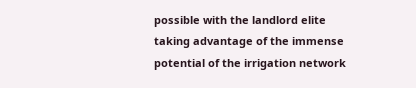possible with the landlord elite taking advantage of the immense potential of the irrigation network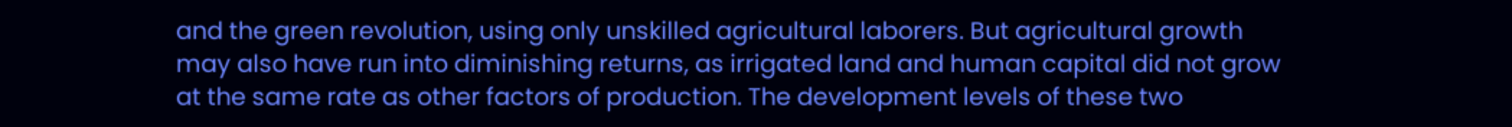and the green revolution, using only unskilled agricultural laborers. But agricultural growth may also have run into diminishing returns, as irrigated land and human capital did not grow at the same rate as other factors of production. The development levels of these two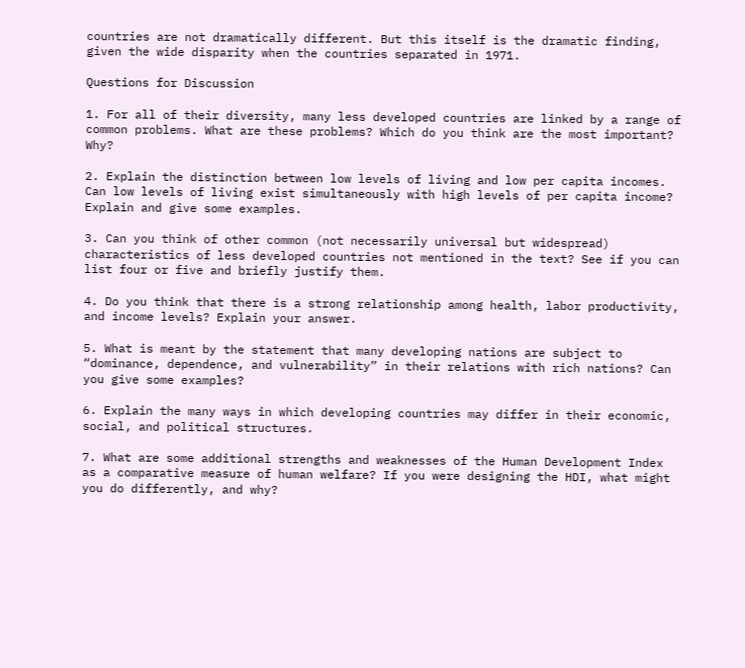countries are not dramatically different. But this itself is the dramatic finding, given the wide disparity when the countries separated in 1971.

Questions for Discussion

1. For all of their diversity, many less developed countries are linked by a range of common problems. What are these problems? Which do you think are the most important? Why?

2. Explain the distinction between low levels of living and low per capita incomes. Can low levels of living exist simultaneously with high levels of per capita income? Explain and give some examples.

3. Can you think of other common (not necessarily universal but widespread) characteristics of less developed countries not mentioned in the text? See if you can list four or five and briefly justify them.

4. Do you think that there is a strong relationship among health, labor productivity, and income levels? Explain your answer.

5. What is meant by the statement that many developing nations are subject to “dominance, dependence, and vulnerability” in their relations with rich nations? Can you give some examples?

6. Explain the many ways in which developing countries may differ in their economic, social, and political structures.

7. What are some additional strengths and weaknesses of the Human Development Index as a comparative measure of human welfare? If you were designing the HDI, what might you do differently, and why?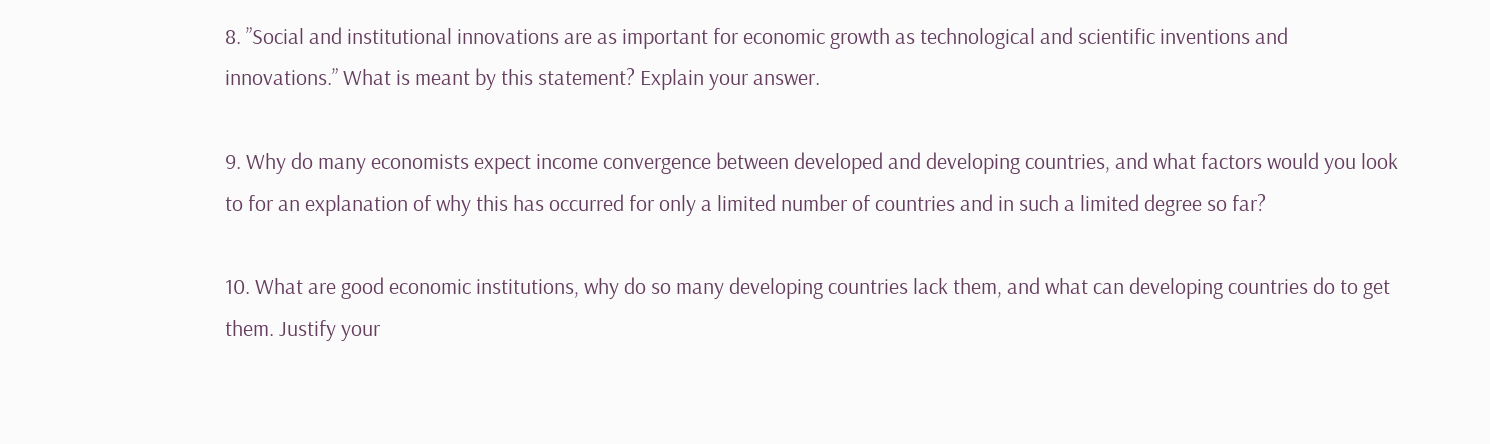8. ”Social and institutional innovations are as important for economic growth as technological and scientific inventions and innovations.” What is meant by this statement? Explain your answer.

9. Why do many economists expect income convergence between developed and developing countries, and what factors would you look to for an explanation of why this has occurred for only a limited number of countries and in such a limited degree so far?

10. What are good economic institutions, why do so many developing countries lack them, and what can developing countries do to get them. Justify your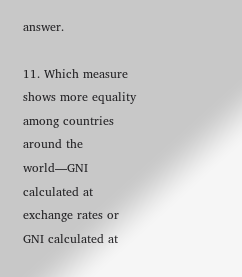answer.

11. Which measure shows more equality among countries around the world—GNI calculated at exchange rates or GNI calculated at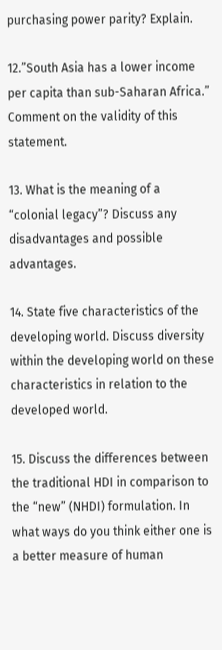purchasing power parity? Explain.

12.”South Asia has a lower income per capita than sub-Saharan Africa.” Comment on the validity of this statement.

13. What is the meaning of a “colonial legacy”? Discuss any disadvantages and possible advantages.

14. State five characteristics of the developing world. Discuss diversity within the developing world on these characteristics in relation to the developed world.

15. Discuss the differences between the traditional HDI in comparison to the “new” (NHDI) formulation. In what ways do you think either one is a better measure of human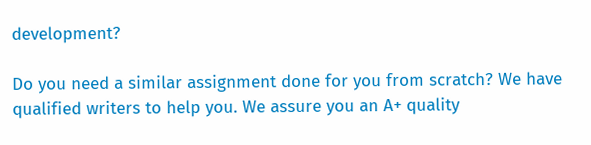development?

Do you need a similar assignment done for you from scratch? We have qualified writers to help you. We assure you an A+ quality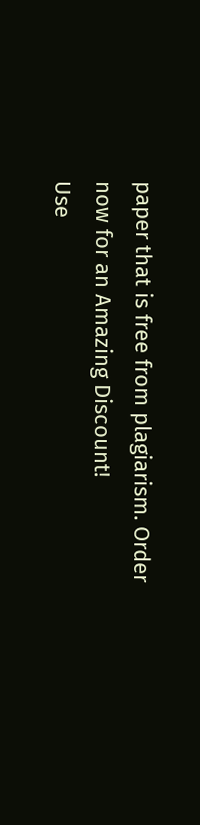paper that is free from plagiarism. Order now for an Amazing Discount!
Use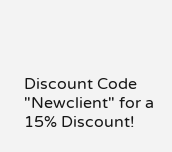Discount Code "Newclient" for a 15% Discount!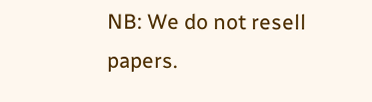NB: We do not resell papers.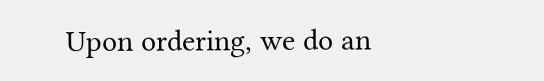Upon ordering, we do an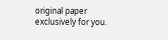original paper exclusively for you.